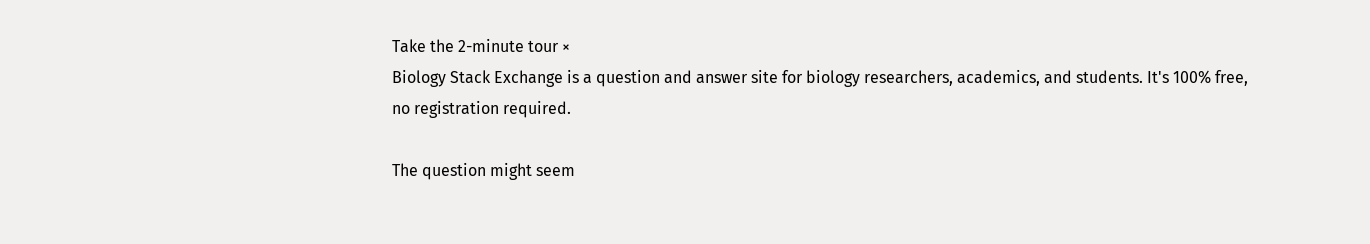Take the 2-minute tour ×
Biology Stack Exchange is a question and answer site for biology researchers, academics, and students. It's 100% free, no registration required.

The question might seem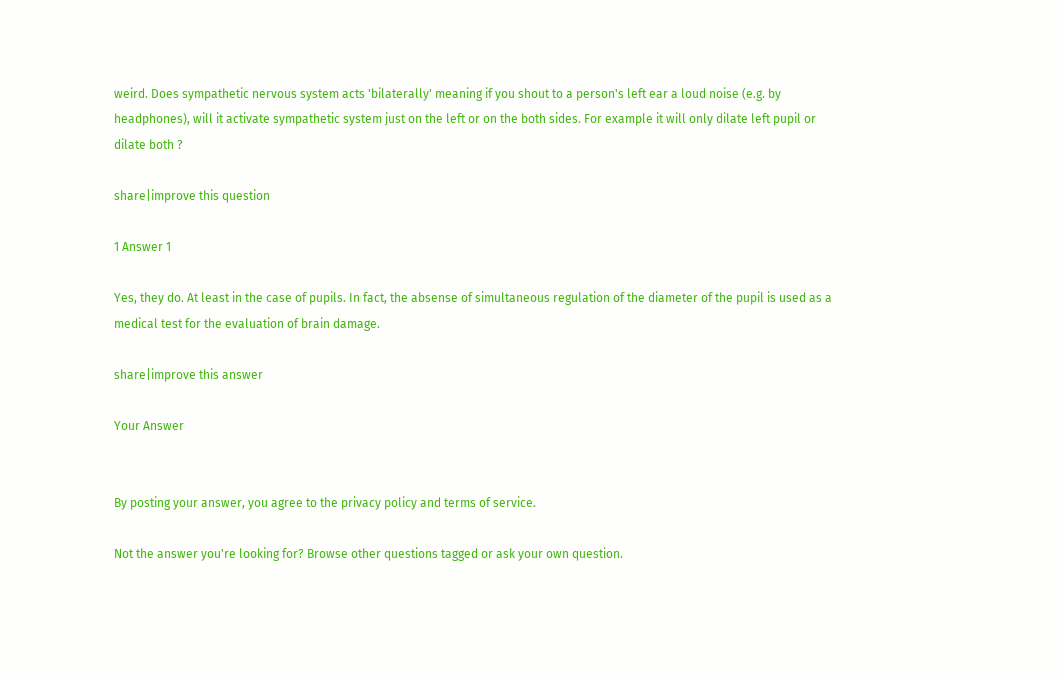weird. Does sympathetic nervous system acts 'bilaterally' meaning if you shout to a person's left ear a loud noise (e.g. by headphones), will it activate sympathetic system just on the left or on the both sides. For example it will only dilate left pupil or dilate both ?

share|improve this question

1 Answer 1

Yes, they do. At least in the case of pupils. In fact, the absense of simultaneous regulation of the diameter of the pupil is used as a medical test for the evaluation of brain damage.

share|improve this answer

Your Answer


By posting your answer, you agree to the privacy policy and terms of service.

Not the answer you're looking for? Browse other questions tagged or ask your own question.